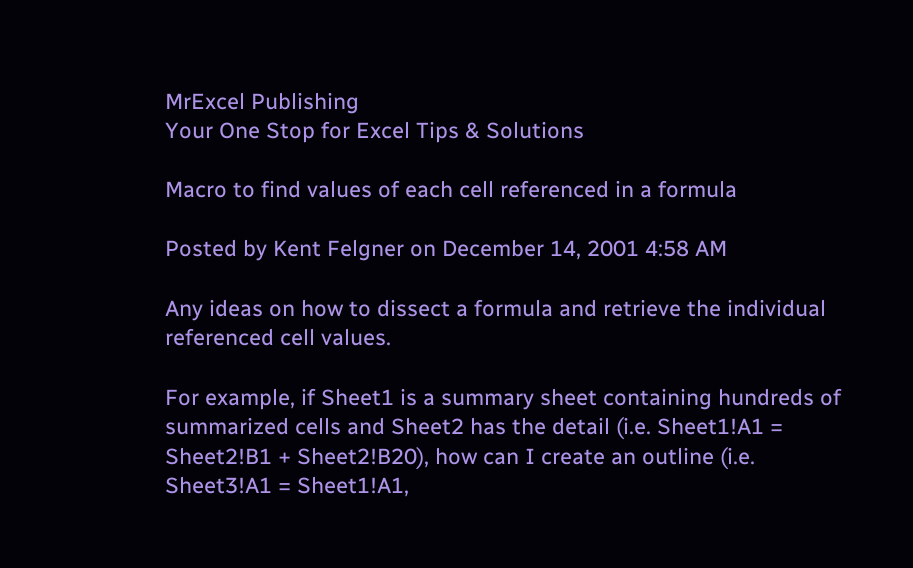MrExcel Publishing
Your One Stop for Excel Tips & Solutions

Macro to find values of each cell referenced in a formula

Posted by Kent Felgner on December 14, 2001 4:58 AM

Any ideas on how to dissect a formula and retrieve the individual referenced cell values.

For example, if Sheet1 is a summary sheet containing hundreds of summarized cells and Sheet2 has the detail (i.e. Sheet1!A1 = Sheet2!B1 + Sheet2!B20), how can I create an outline (i.e. Sheet3!A1 = Sheet1!A1,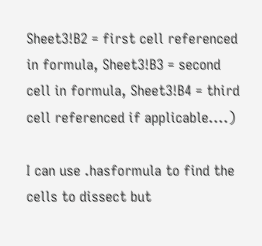Sheet3!B2 = first cell referenced in formula, Sheet3!B3 = second cell in formula, Sheet3!B4 = third cell referenced if applicable....)

I can use .hasformula to find the cells to dissect but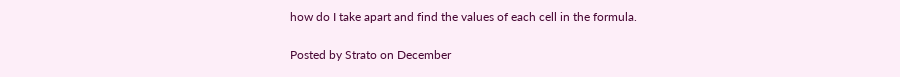how do I take apart and find the values of each cell in the formula.

Posted by Strato on December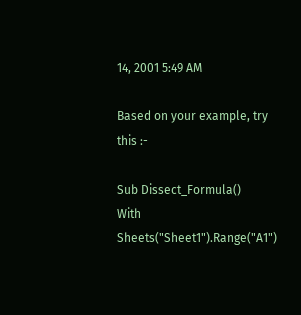14, 2001 5:49 AM

Based on your example, try this :-

Sub Dissect_Formula()
With Sheets("Sheet1").Range("A1")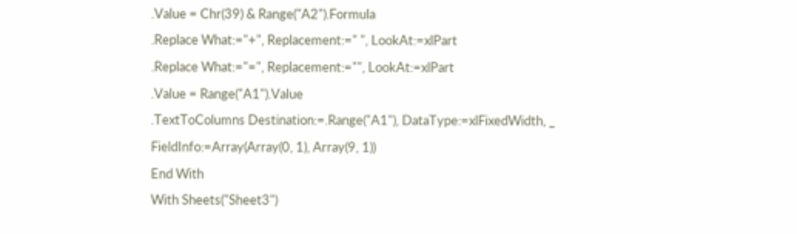.Value = Chr(39) & Range("A2").Formula
.Replace What:="+", Replacement:=" ", LookAt:=xlPart
.Replace What:="=", Replacement:="", LookAt:=xlPart
.Value = Range("A1").Value
.TextToColumns Destination:=.Range("A1"), DataType:=xlFixedWidth, _
FieldInfo:=Array(Array(0, 1), Array(9, 1))
End With
With Sheets("Sheet3")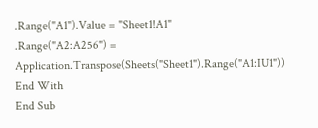.Range("A1").Value = "Sheet1!A1"
.Range("A2:A256") = Application.Transpose(Sheets("Sheet1").Range("A1:IU1"))
End With
End Sub